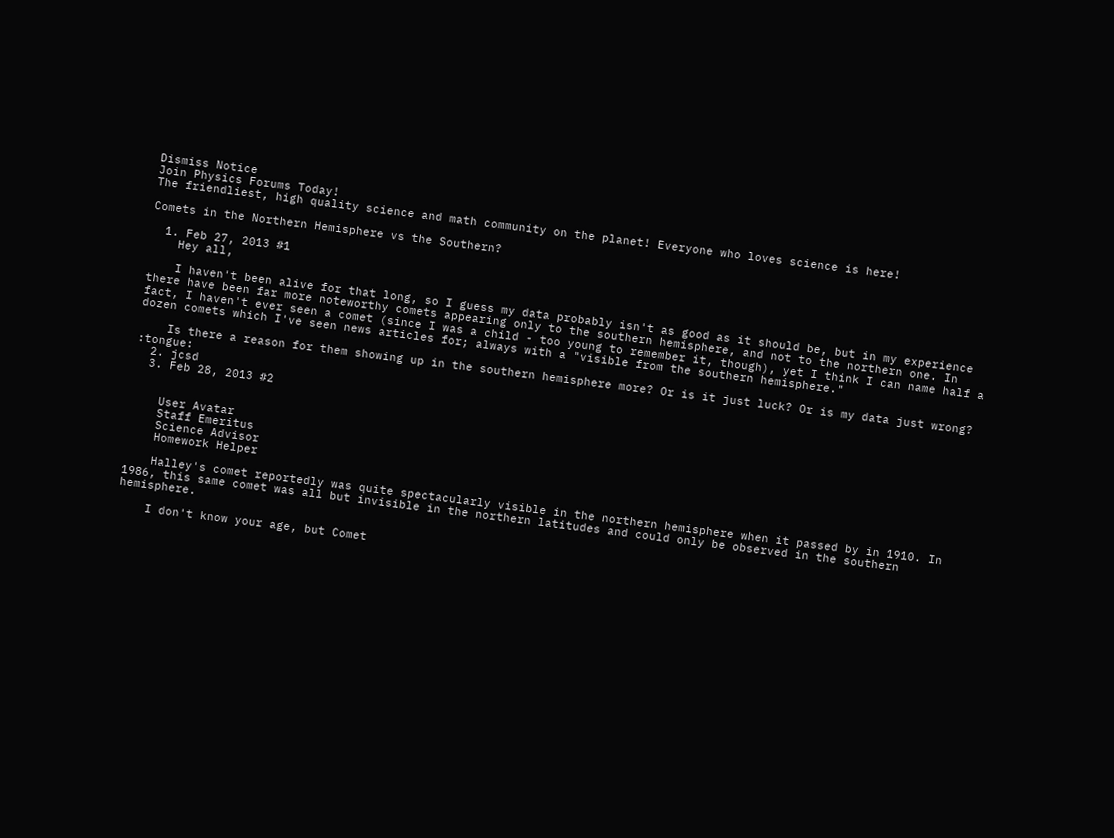Dismiss Notice
Join Physics Forums Today!
The friendliest, high quality science and math community on the planet! Everyone who loves science is here!

Comets in the Northern Hemisphere vs the Southern?

  1. Feb 27, 2013 #1
    Hey all,

    I haven't been alive for that long, so I guess my data probably isn't as good as it should be, but in my experience there have been far more noteworthy comets appearing only to the southern hemisphere, and not to the northern one. In fact, I haven't ever seen a comet (since I was a child - too young to remember it, though), yet I think I can name half a dozen comets which I've seen news articles for; always with a "visible from the southern hemisphere."

    Is there a reason for them showing up in the southern hemisphere more? Or is it just luck? Or is my data just wrong? :tongue:
  2. jcsd
  3. Feb 28, 2013 #2


    User Avatar
    Staff Emeritus
    Science Advisor
    Homework Helper

    Halley's comet reportedly was quite spectacularly visible in the northern hemisphere when it passed by in 1910. In 1986, this same comet was all but invisible in the northern latitudes and could only be observed in the southern hemisphere.

    I don't know your age, but Comet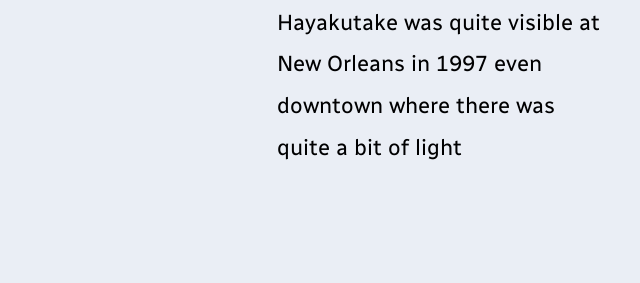Hayakutake was quite visible at New Orleans in 1997 even downtown where there was quite a bit of light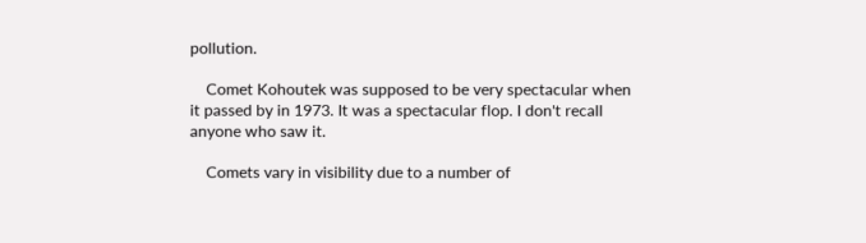pollution.

    Comet Kohoutek was supposed to be very spectacular when it passed by in 1973. It was a spectacular flop. I don't recall anyone who saw it.

    Comets vary in visibility due to a number of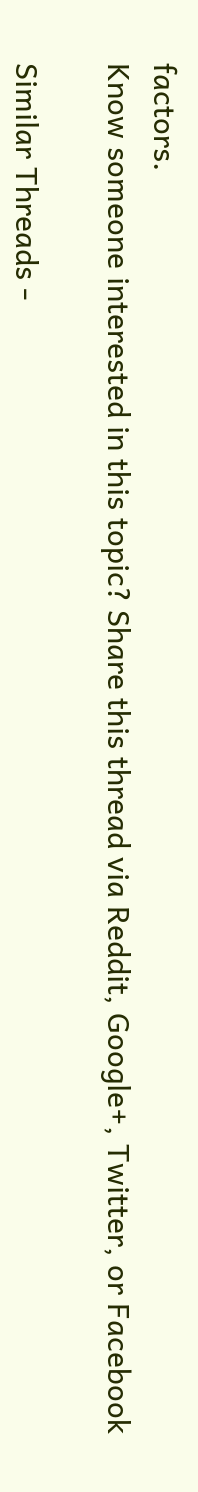factors.
Know someone interested in this topic? Share this thread via Reddit, Google+, Twitter, or Facebook

Similar Threads -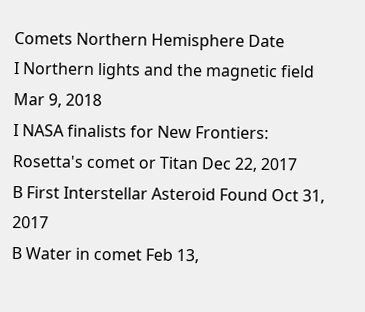Comets Northern Hemisphere Date
I Northern lights and the magnetic field Mar 9, 2018
I NASA finalists for New Frontiers: Rosetta's comet or Titan Dec 22, 2017
B First Interstellar Asteroid Found Oct 31, 2017
B Water in comet Feb 13,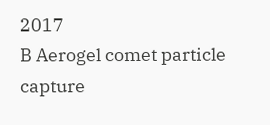2017
B Aerogel comet particle capture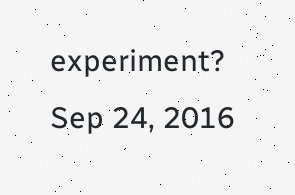experiment? Sep 24, 2016